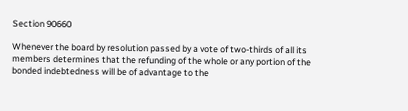Section 90660

Whenever the board by resolution passed by a vote of two-thirds of all its members determines that the refunding of the whole or any portion of the bonded indebtedness will be of advantage to the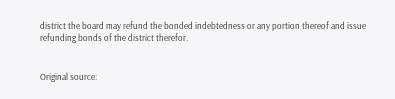district the board may refund the bonded indebtedness or any portion thereof and issue refunding bonds of the district therefor.


Original source: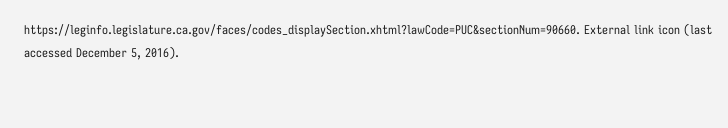https://leginfo.legislature.ca.gov/faces/codes_displaySection.xhtml?lawCode=PUC&sectionNum=90660. External link icon (last accessed December 5, 2016).